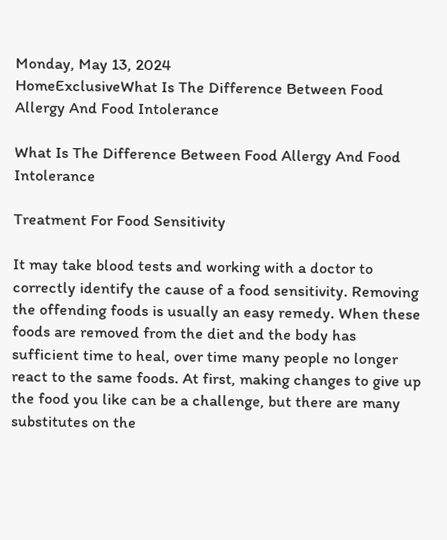Monday, May 13, 2024
HomeExclusiveWhat Is The Difference Between Food Allergy And Food Intolerance

What Is The Difference Between Food Allergy And Food Intolerance

Treatment For Food Sensitivity

It may take blood tests and working with a doctor to correctly identify the cause of a food sensitivity. Removing the offending foods is usually an easy remedy. When these foods are removed from the diet and the body has sufficient time to heal, over time many people no longer react to the same foods. At first, making changes to give up the food you like can be a challenge, but there are many substitutes on the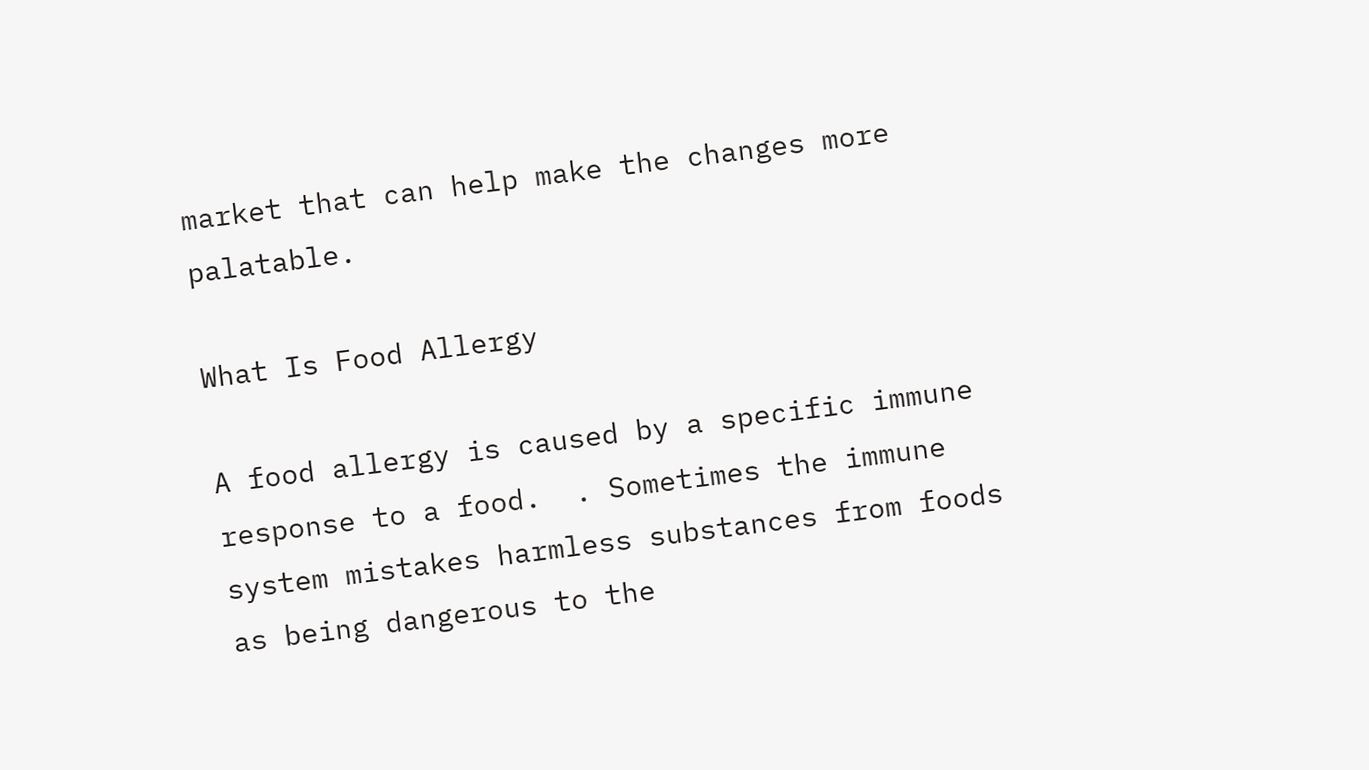market that can help make the changes more palatable.

What Is Food Allergy

A food allergy is caused by a specific immune response to a food.  . Sometimes the immune system mistakes harmless substances from foods as being dangerous to the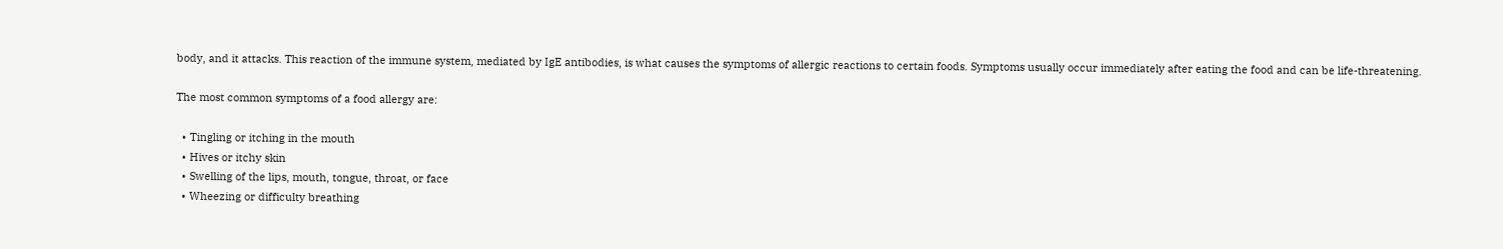body, and it attacks. This reaction of the immune system, mediated by IgE antibodies, is what causes the symptoms of allergic reactions to certain foods. Symptoms usually occur immediately after eating the food and can be life-threatening.

The most common symptoms of a food allergy are:

  • Tingling or itching in the mouth
  • Hives or itchy skin
  • Swelling of the lips, mouth, tongue, throat, or face
  • Wheezing or difficulty breathing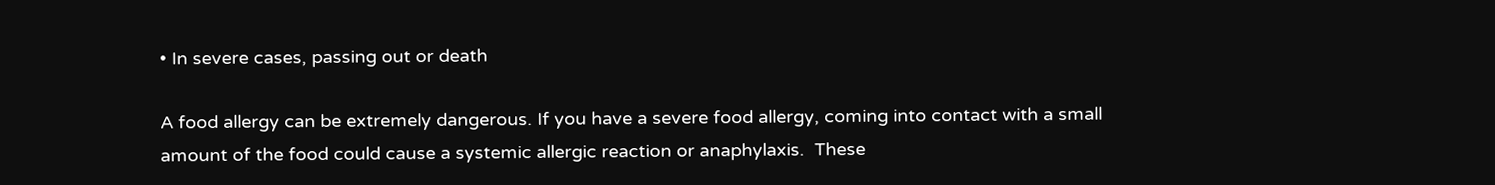• In severe cases, passing out or death

A food allergy can be extremely dangerous. If you have a severe food allergy, coming into contact with a small amount of the food could cause a systemic allergic reaction or anaphylaxis.  These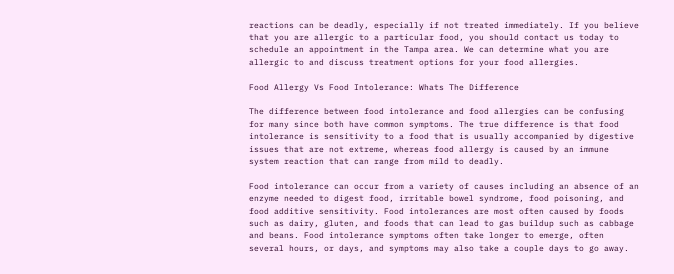reactions can be deadly, especially if not treated immediately. If you believe that you are allergic to a particular food, you should contact us today to schedule an appointment in the Tampa area. We can determine what you are allergic to and discuss treatment options for your food allergies.

Food Allergy Vs Food Intolerance: Whats The Difference

The difference between food intolerance and food allergies can be confusing for many since both have common symptoms. The true difference is that food intolerance is sensitivity to a food that is usually accompanied by digestive issues that are not extreme, whereas food allergy is caused by an immune system reaction that can range from mild to deadly.

Food intolerance can occur from a variety of causes including an absence of an enzyme needed to digest food, irritable bowel syndrome, food poisoning, and food additive sensitivity. Food intolerances are most often caused by foods such as dairy, gluten, and foods that can lead to gas buildup such as cabbage and beans. Food intolerance symptoms often take longer to emerge, often several hours, or days, and symptoms may also take a couple days to go away.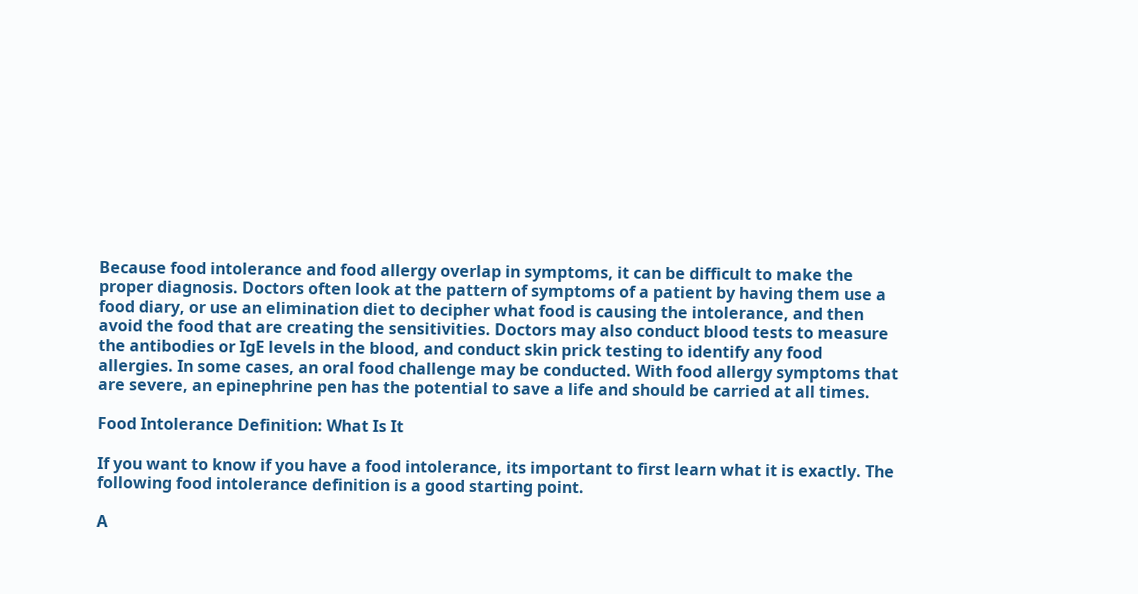Because food intolerance and food allergy overlap in symptoms, it can be difficult to make the proper diagnosis. Doctors often look at the pattern of symptoms of a patient by having them use a food diary, or use an elimination diet to decipher what food is causing the intolerance, and then avoid the food that are creating the sensitivities. Doctors may also conduct blood tests to measure the antibodies or IgE levels in the blood, and conduct skin prick testing to identify any food allergies. In some cases, an oral food challenge may be conducted. With food allergy symptoms that are severe, an epinephrine pen has the potential to save a life and should be carried at all times.

Food Intolerance Definition: What Is It

If you want to know if you have a food intolerance, its important to first learn what it is exactly. The following food intolerance definition is a good starting point.

A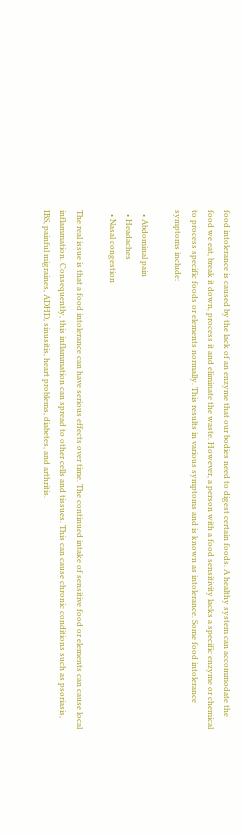food intolerance is caused by the lack of an enzyme that our bodies need to digest certain foods. A healthy system can accommodate the food we eat, break it down, process it and eliminate the waste. However, a person with a food sensitivity lacks a specific enzyme or chemical to process specific foods or elements normally. This results in various symptoms and is known as intolerance. Some food intolerance symptoms include:

  • Abdominal pain
  • Headaches
  • Nasal congestion

The real issue is that a food intolerance can have serious effects over time. The continued intake of sensitive food or elements can cause local inflammation. Consequently, this inflammation can spread to other cells and tissues. This can cause chronic conditions such as psoriasis, IBS, painful migraines, ADHD, sinusitis, heart problems, diabetes, and arthritis.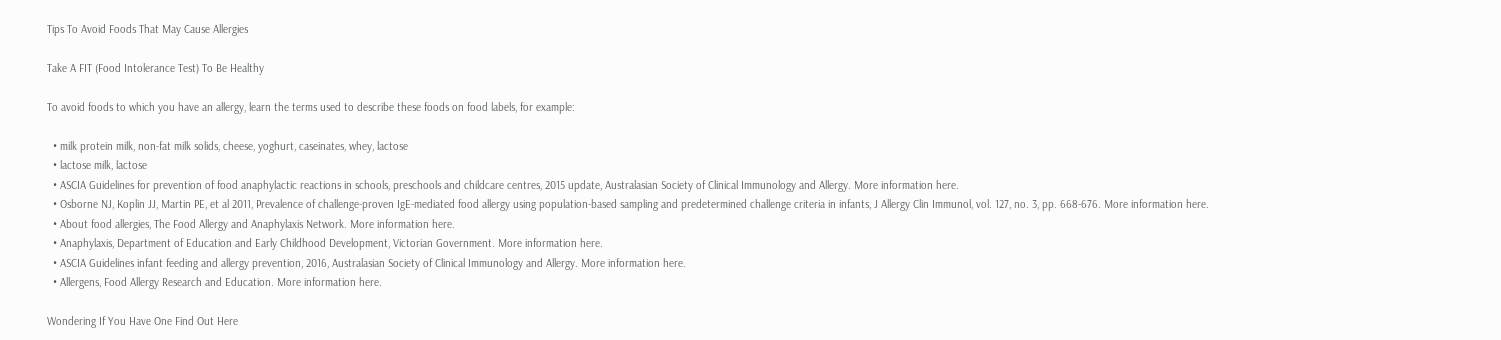Tips To Avoid Foods That May Cause Allergies

Take A FIT (Food Intolerance Test) To Be Healthy

To avoid foods to which you have an allergy, learn the terms used to describe these foods on food labels, for example:

  • milk protein milk, non-fat milk solids, cheese, yoghurt, caseinates, whey, lactose
  • lactose milk, lactose
  • ASCIA Guidelines for prevention of food anaphylactic reactions in schools, preschools and childcare centres, 2015 update, Australasian Society of Clinical Immunology and Allergy. More information here.
  • Osborne NJ, Koplin JJ, Martin PE, et al 2011, Prevalence of challenge-proven IgE-mediated food allergy using population-based sampling and predetermined challenge criteria in infants, J Allergy Clin Immunol, vol. 127, no. 3, pp. 668-676. More information here.
  • About food allergies, The Food Allergy and Anaphylaxis Network. More information here.
  • Anaphylaxis, Department of Education and Early Childhood Development, Victorian Government. More information here.
  • ASCIA Guidelines infant feeding and allergy prevention, 2016, Australasian Society of Clinical Immunology and Allergy. More information here.
  • Allergens, Food Allergy Research and Education. More information here.

Wondering If You Have One Find Out Here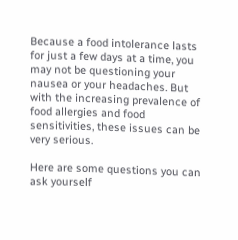Because a food intolerance lasts for just a few days at a time, you may not be questioning your nausea or your headaches. But with the increasing prevalence of food allergies and food sensitivities, these issues can be very serious.

Here are some questions you can ask yourself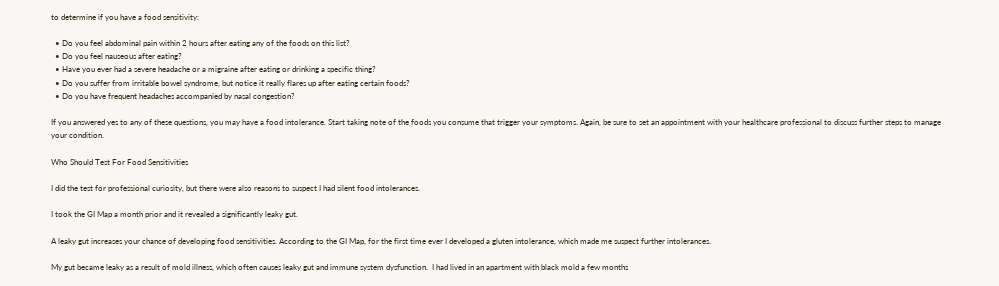to determine if you have a food sensitivity:

  • Do you feel abdominal pain within 2 hours after eating any of the foods on this list?
  • Do you feel nauseous after eating?
  • Have you ever had a severe headache or a migraine after eating or drinking a specific thing?
  • Do you suffer from irritable bowel syndrome, but notice it really flares up after eating certain foods?
  • Do you have frequent headaches accompanied by nasal congestion?

If you answered yes to any of these questions, you may have a food intolerance. Start taking note of the foods you consume that trigger your symptoms. Again, be sure to set an appointment with your healthcare professional to discuss further steps to manage your condition.

Who Should Test For Food Sensitivities

I did the test for professional curiosity, but there were also reasons to suspect I had silent food intolerances.

I took the GI Map a month prior and it revealed a significantly leaky gut.

A leaky gut increases your chance of developing food sensitivities. According to the GI Map, for the first time ever I developed a gluten intolerance, which made me suspect further intolerances.

My gut became leaky as a result of mold illness, which often causes leaky gut and immune system dysfunction.  I had lived in an apartment with black mold a few months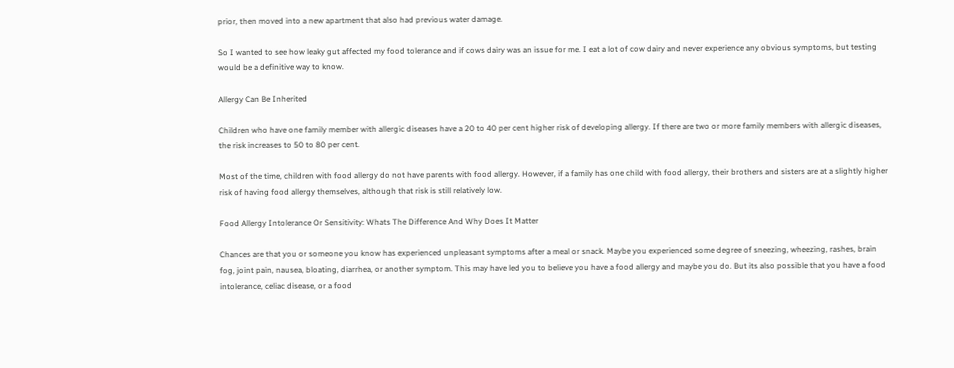prior, then moved into a new apartment that also had previous water damage.

So I wanted to see how leaky gut affected my food tolerance and if cows dairy was an issue for me. I eat a lot of cow dairy and never experience any obvious symptoms, but testing would be a definitive way to know.

Allergy Can Be Inherited

Children who have one family member with allergic diseases have a 20 to 40 per cent higher risk of developing allergy. If there are two or more family members with allergic diseases, the risk increases to 50 to 80 per cent.

Most of the time, children with food allergy do not have parents with food allergy. However, if a family has one child with food allergy, their brothers and sisters are at a slightly higher risk of having food allergy themselves, although that risk is still relatively low.

Food Allergy Intolerance Or Sensitivity: Whats The Difference And Why Does It Matter

Chances are that you or someone you know has experienced unpleasant symptoms after a meal or snack. Maybe you experienced some degree of sneezing, wheezing, rashes, brain fog, joint pain, nausea, bloating, diarrhea, or another symptom. This may have led you to believe you have a food allergy and maybe you do. But its also possible that you have a food intolerance, celiac disease, or a food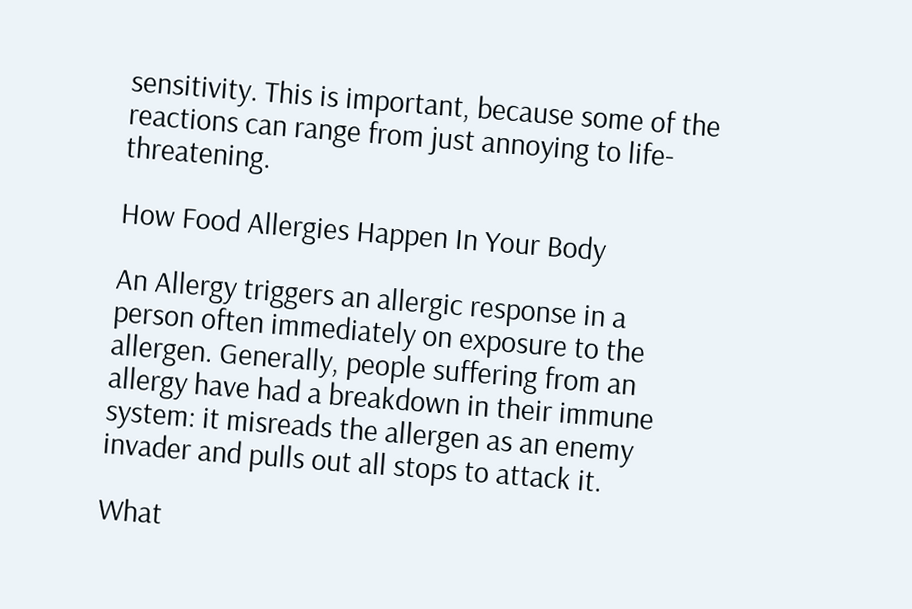sensitivity. This is important, because some of the reactions can range from just annoying to life-threatening.

How Food Allergies Happen In Your Body

An Allergy triggers an allergic response in a person often immediately on exposure to the allergen. Generally, people suffering from an allergy have had a breakdown in their immune system: it misreads the allergen as an enemy invader and pulls out all stops to attack it.

What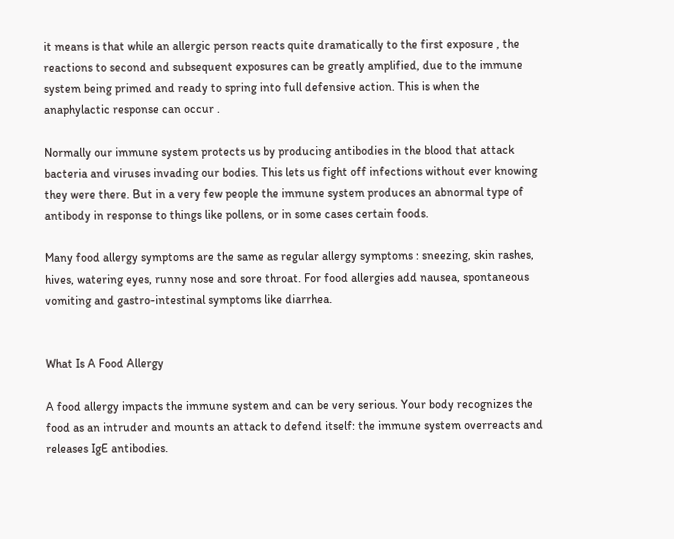it means is that while an allergic person reacts quite dramatically to the first exposure , the reactions to second and subsequent exposures can be greatly amplified, due to the immune system being primed and ready to spring into full defensive action. This is when the anaphylactic response can occur .

Normally our immune system protects us by producing antibodies in the blood that attack bacteria and viruses invading our bodies. This lets us fight off infections without ever knowing they were there. But in a very few people the immune system produces an abnormal type of antibody in response to things like pollens, or in some cases certain foods.

Many food allergy symptoms are the same as regular allergy symptoms : sneezing, skin rashes, hives, watering eyes, runny nose and sore throat. For food allergies add nausea, spontaneous vomiting and gastro-intestinal symptoms like diarrhea.


What Is A Food Allergy

A food allergy impacts the immune system and can be very serious. Your body recognizes the food as an intruder and mounts an attack to defend itself: the immune system overreacts and releases IgE antibodies.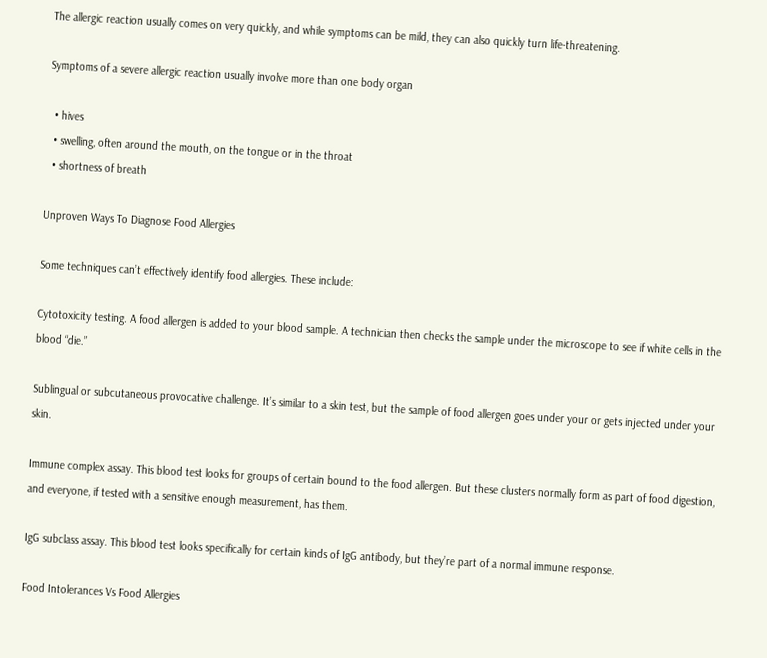The allergic reaction usually comes on very quickly, and while symptoms can be mild, they can also quickly turn life-threatening.

Symptoms of a severe allergic reaction usually involve more than one body organ

  • hives
  • swelling, often around the mouth, on the tongue or in the throat
  • shortness of breath

Unproven Ways To Diagnose Food Allergies

Some techniques can’t effectively identify food allergies. These include:

Cytotoxicity testing. A food allergen is added to your blood sample. A technician then checks the sample under the microscope to see if white cells in the blood “die.”

Sublingual or subcutaneous provocative challenge. It’s similar to a skin test, but the sample of food allergen goes under your or gets injected under your skin.

Immune complex assay. This blood test looks for groups of certain bound to the food allergen. But these clusters normally form as part of food digestion, and everyone, if tested with a sensitive enough measurement, has them.

IgG subclass assay. This blood test looks specifically for certain kinds of IgG antibody, but they’re part of a normal immune response.

Food Intolerances Vs Food Allergies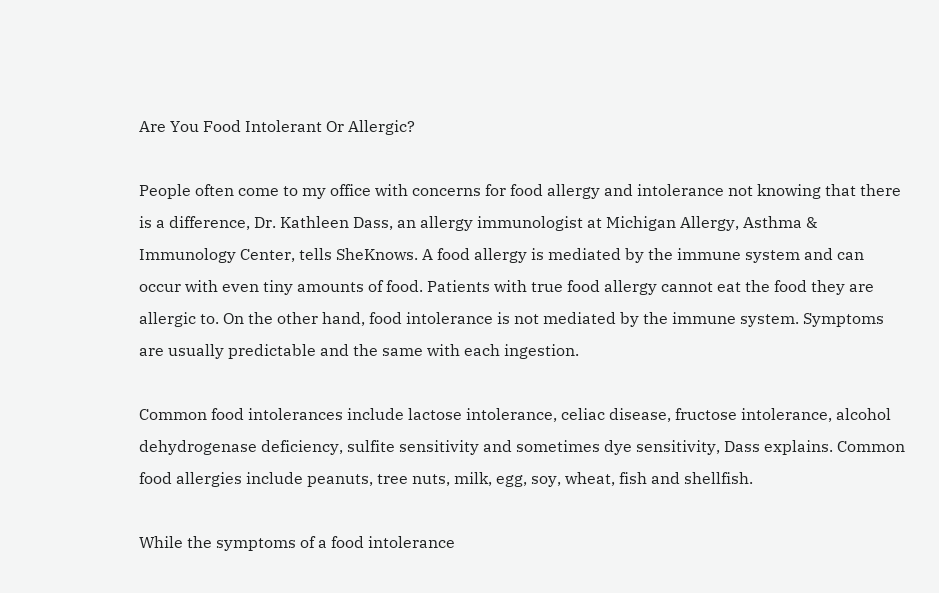Are You Food Intolerant Or Allergic?

People often come to my office with concerns for food allergy and intolerance not knowing that there is a difference, Dr. Kathleen Dass, an allergy immunologist at Michigan Allergy, Asthma & Immunology Center, tells SheKnows. A food allergy is mediated by the immune system and can occur with even tiny amounts of food. Patients with true food allergy cannot eat the food they are allergic to. On the other hand, food intolerance is not mediated by the immune system. Symptoms are usually predictable and the same with each ingestion.

Common food intolerances include lactose intolerance, celiac disease, fructose intolerance, alcohol dehydrogenase deficiency, sulfite sensitivity and sometimes dye sensitivity, Dass explains. Common food allergies include peanuts, tree nuts, milk, egg, soy, wheat, fish and shellfish.

While the symptoms of a food intolerance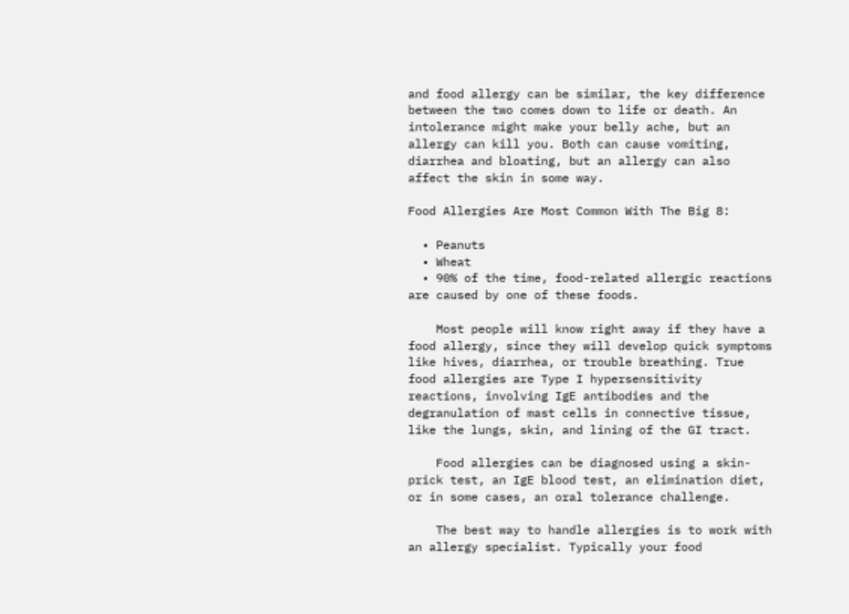and food allergy can be similar, the key difference between the two comes down to life or death. An intolerance might make your belly ache, but an allergy can kill you. Both can cause vomiting, diarrhea and bloating, but an allergy can also affect the skin in some way.

Food Allergies Are Most Common With The Big 8:

  • Peanuts
  • Wheat
  • 90% of the time, food-related allergic reactions are caused by one of these foods.

    Most people will know right away if they have a food allergy, since they will develop quick symptoms like hives, diarrhea, or trouble breathing. True food allergies are Type I hypersensitivity reactions, involving IgE antibodies and the degranulation of mast cells in connective tissue, like the lungs, skin, and lining of the GI tract.

    Food allergies can be diagnosed using a skin-prick test, an IgE blood test, an elimination diet, or in some cases, an oral tolerance challenge.

    The best way to handle allergies is to work with an allergy specialist. Typically your food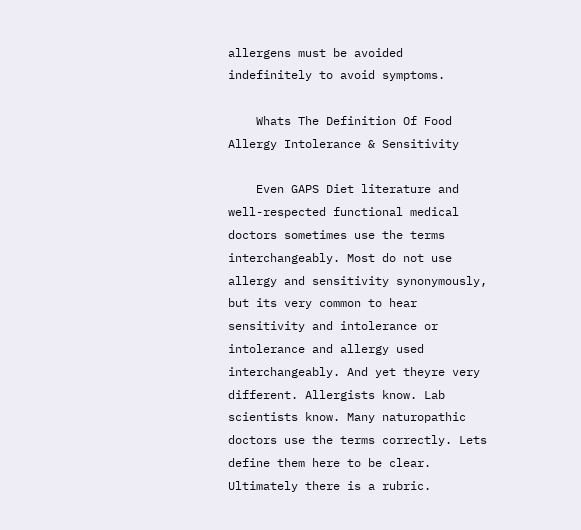allergens must be avoided indefinitely to avoid symptoms.

    Whats The Definition Of Food Allergy Intolerance & Sensitivity

    Even GAPS Diet literature and well-respected functional medical doctors sometimes use the terms interchangeably. Most do not use allergy and sensitivity synonymously, but its very common to hear sensitivity and intolerance or intolerance and allergy used interchangeably. And yet theyre very different. Allergists know. Lab scientists know. Many naturopathic doctors use the terms correctly. Lets define them here to be clear. Ultimately there is a rubric.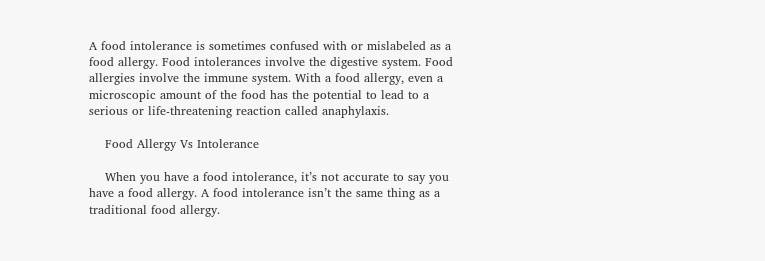A food intolerance is sometimes confused with or mislabeled as a food allergy. Food intolerances involve the digestive system. Food allergies involve the immune system. With a food allergy, even a microscopic amount of the food has the potential to lead to a serious or life-threatening reaction called anaphylaxis.

    Food Allergy Vs Intolerance

    When you have a food intolerance, it’s not accurate to say you have a food allergy. A food intolerance isn’t the same thing as a traditional food allergy.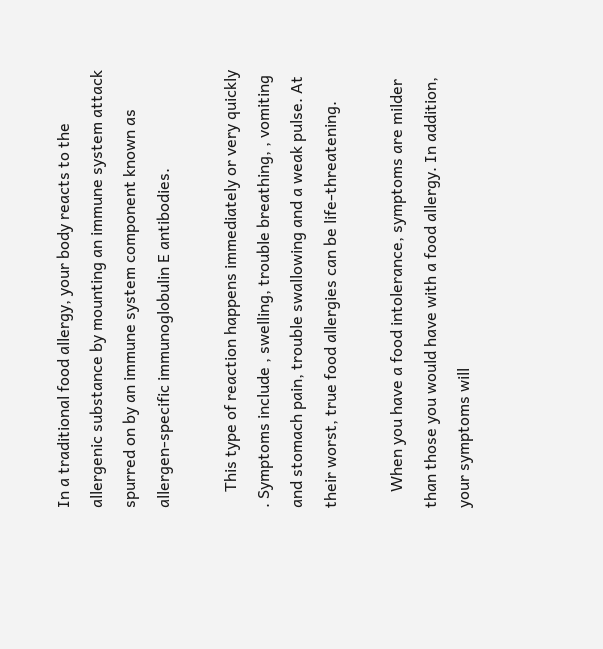In a traditional food allergy, your body reacts to the allergenic substance by mounting an immune system attack spurred on by an immune system component known as allergen-specific immunoglobulin E antibodies.

    This type of reaction happens immediately or very quickly . Symptoms include , swelling, trouble breathing, , vomiting and stomach pain, trouble swallowing and a weak pulse. At their worst, true food allergies can be life-threatening.

    When you have a food intolerance, symptoms are milder than those you would have with a food allergy. In addition, your symptoms will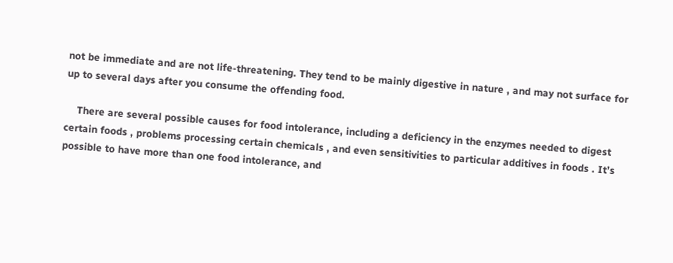not be immediate and are not life-threatening. They tend to be mainly digestive in nature , and may not surface for up to several days after you consume the offending food.

    There are several possible causes for food intolerance, including a deficiency in the enzymes needed to digest certain foods , problems processing certain chemicals , and even sensitivities to particular additives in foods . It’s possible to have more than one food intolerance, and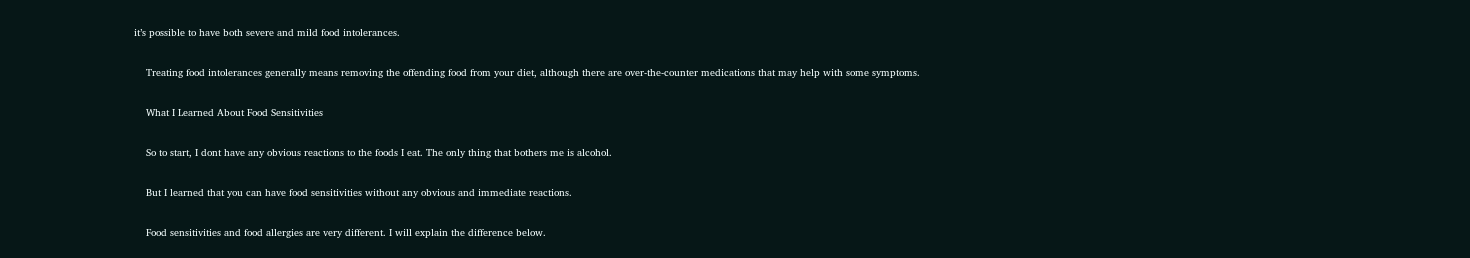it’s possible to have both severe and mild food intolerances.

    Treating food intolerances generally means removing the offending food from your diet, although there are over-the-counter medications that may help with some symptoms.

    What I Learned About Food Sensitivities

    So to start, I dont have any obvious reactions to the foods I eat. The only thing that bothers me is alcohol.

    But I learned that you can have food sensitivities without any obvious and immediate reactions.

    Food sensitivities and food allergies are very different. I will explain the difference below.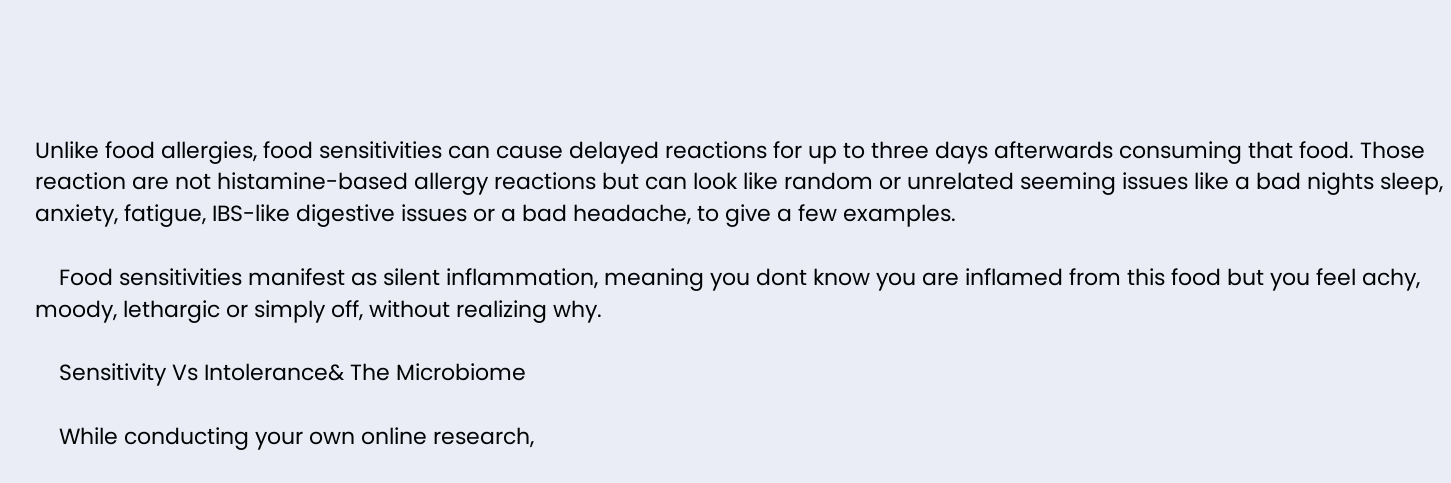Unlike food allergies, food sensitivities can cause delayed reactions for up to three days afterwards consuming that food. Those reaction are not histamine-based allergy reactions but can look like random or unrelated seeming issues like a bad nights sleep, anxiety, fatigue, IBS-like digestive issues or a bad headache, to give a few examples.

    Food sensitivities manifest as silent inflammation, meaning you dont know you are inflamed from this food but you feel achy, moody, lethargic or simply off, without realizing why.

    Sensitivity Vs Intolerance& The Microbiome

    While conducting your own online research,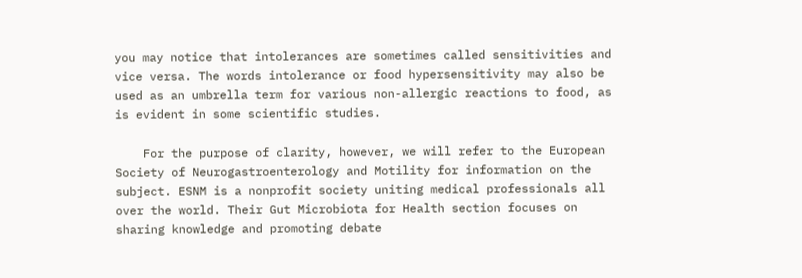you may notice that intolerances are sometimes called sensitivities and vice versa. The words intolerance or food hypersensitivity may also be used as an umbrella term for various non-allergic reactions to food, as is evident in some scientific studies.

    For the purpose of clarity, however, we will refer to the European Society of Neurogastroenterology and Motility for information on the subject. ESNM is a nonprofit society uniting medical professionals all over the world. Their Gut Microbiota for Health section focuses on sharing knowledge and promoting debate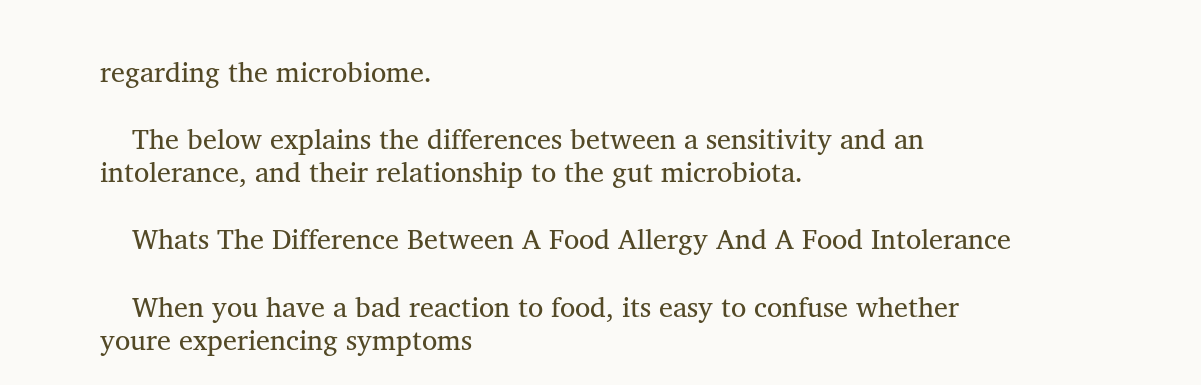regarding the microbiome.

    The below explains the differences between a sensitivity and an intolerance, and their relationship to the gut microbiota.

    Whats The Difference Between A Food Allergy And A Food Intolerance

    When you have a bad reaction to food, its easy to confuse whether youre experiencing symptoms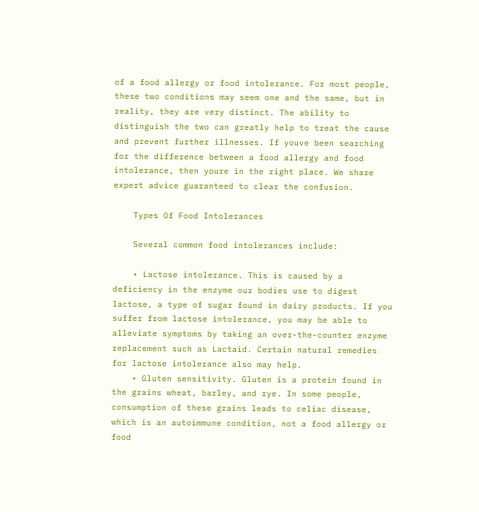of a food allergy or food intolerance. For most people, these two conditions may seem one and the same, but in reality, they are very distinct. The ability to distinguish the two can greatly help to treat the cause and prevent further illnesses. If youve been searching for the difference between a food allergy and food intolerance, then youre in the right place. We share expert advice guaranteed to clear the confusion.

    Types Of Food Intolerances

    Several common food intolerances include:

    • Lactose intolerance. This is caused by a deficiency in the enzyme our bodies use to digest lactose, a type of sugar found in dairy products. If you suffer from lactose intolerance, you may be able to alleviate symptoms by taking an over-the-counter enzyme replacement such as Lactaid. Certain natural remedies for lactose intolerance also may help.
    • Gluten sensitivity. Gluten is a protein found in the grains wheat, barley, and rye. In some people, consumption of these grains leads to celiac disease, which is an autoimmune condition, not a food allergy or food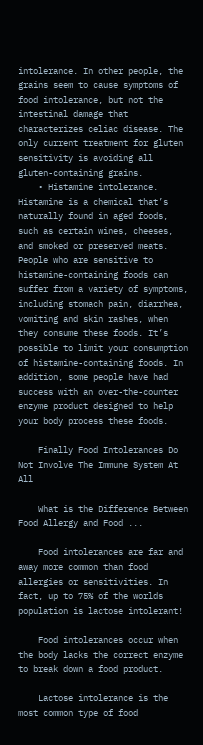intolerance. In other people, the grains seem to cause symptoms of food intolerance, but not the intestinal damage that characterizes celiac disease. The only current treatment for gluten sensitivity is avoiding all gluten-containing grains.
    • Histamine intolerance. Histamine is a chemical that’s naturally found in aged foods, such as certain wines, cheeses, and smoked or preserved meats. People who are sensitive to histamine-containing foods can suffer from a variety of symptoms, including stomach pain, diarrhea, vomiting and skin rashes, when they consume these foods. It’s possible to limit your consumption of histamine-containing foods. In addition, some people have had success with an over-the-counter enzyme product designed to help your body process these foods.

    Finally Food Intolerances Do Not Involve The Immune System At All

    What is the Difference Between Food Allergy and Food ...

    Food intolerances are far and away more common than food allergies or sensitivities. In fact, up to 75% of the worlds population is lactose intolerant!

    Food intolerances occur when the body lacks the correct enzyme to break down a food product.

    Lactose intolerance is the most common type of food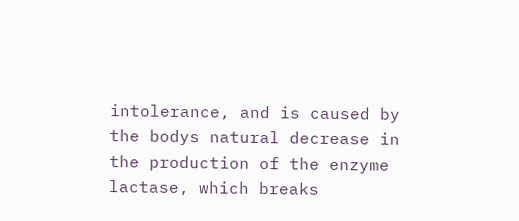intolerance, and is caused by the bodys natural decrease in the production of the enzyme lactase, which breaks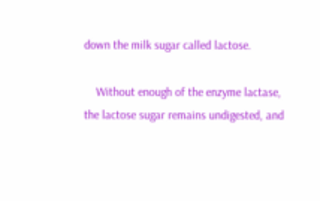down the milk sugar called lactose.

    Without enough of the enzyme lactase, the lactose sugar remains undigested, and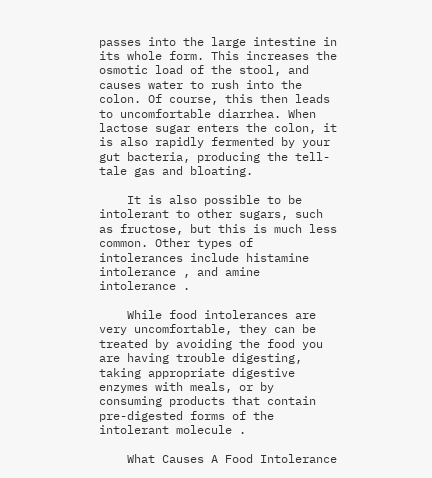passes into the large intestine in its whole form. This increases the osmotic load of the stool, and causes water to rush into the colon. Of course, this then leads to uncomfortable diarrhea. When lactose sugar enters the colon, it is also rapidly fermented by your gut bacteria, producing the tell-tale gas and bloating.

    It is also possible to be intolerant to other sugars, such as fructose, but this is much less common. Other types of intolerances include histamine intolerance , and amine intolerance .

    While food intolerances are very uncomfortable, they can be treated by avoiding the food you are having trouble digesting, taking appropriate digestive enzymes with meals, or by consuming products that contain pre-digested forms of the intolerant molecule .

    What Causes A Food Intolerance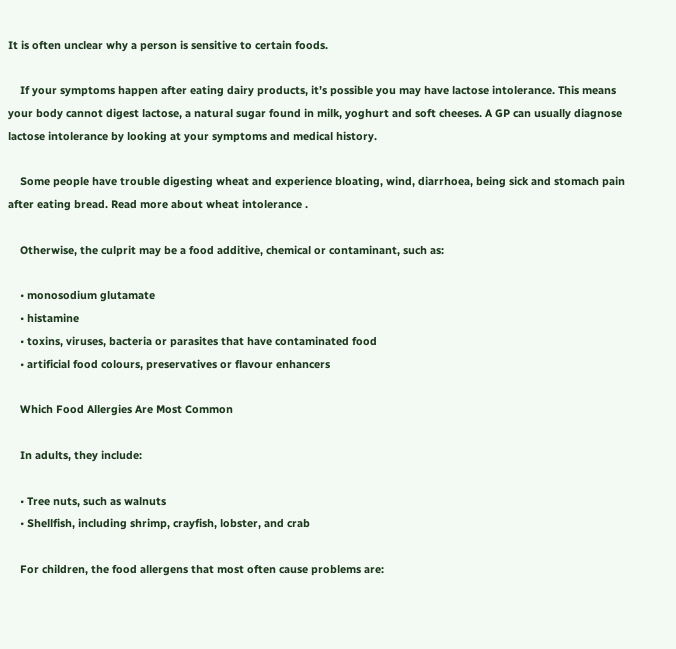It is often unclear why a person is sensitive to certain foods.

    If your symptoms happen after eating dairy products, it’s possible you may have lactose intolerance. This means your body cannot digest lactose, a natural sugar found in milk, yoghurt and soft cheeses. A GP can usually diagnose lactose intolerance by looking at your symptoms and medical history.

    Some people have trouble digesting wheat and experience bloating, wind, diarrhoea, being sick and stomach pain after eating bread. Read more about wheat intolerance .

    Otherwise, the culprit may be a food additive, chemical or contaminant, such as:

    • monosodium glutamate
    • histamine
    • toxins, viruses, bacteria or parasites that have contaminated food
    • artificial food colours, preservatives or flavour enhancers

    Which Food Allergies Are Most Common

    In adults, they include:

    • Tree nuts, such as walnuts
    • Shellfish, including shrimp, crayfish, lobster, and crab

    For children, the food allergens that most often cause problems are: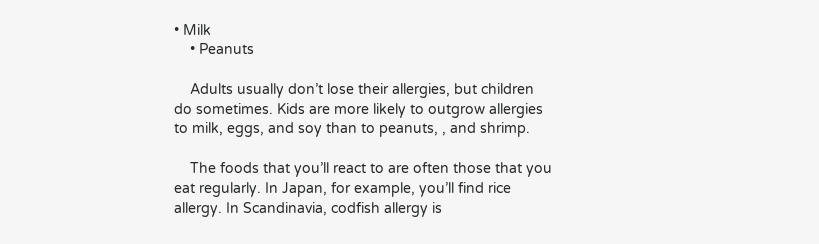• Milk
    • Peanuts

    Adults usually don’t lose their allergies, but children do sometimes. Kids are more likely to outgrow allergies to milk, eggs, and soy than to peanuts, , and shrimp.

    The foods that you’ll react to are often those that you eat regularly. In Japan, for example, you’ll find rice allergy. In Scandinavia, codfish allergy is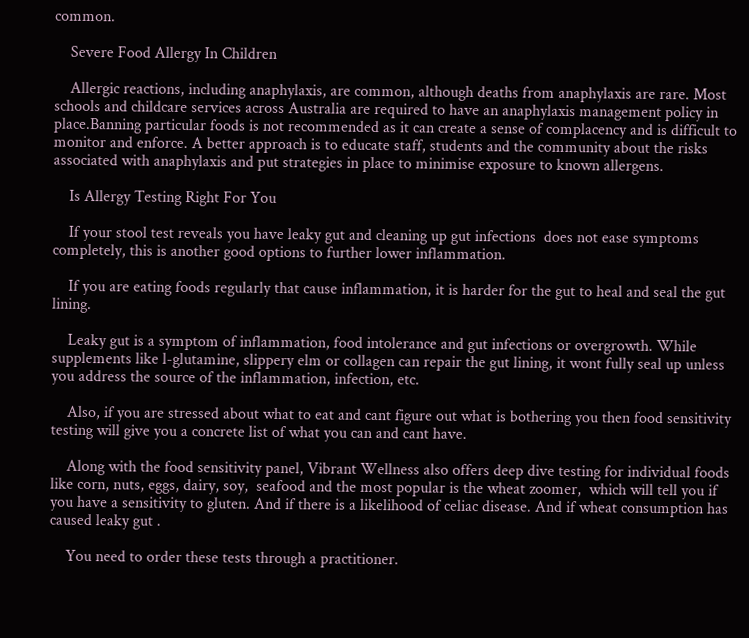common.

    Severe Food Allergy In Children

    Allergic reactions, including anaphylaxis, are common, although deaths from anaphylaxis are rare. Most schools and childcare services across Australia are required to have an anaphylaxis management policy in place.Banning particular foods is not recommended as it can create a sense of complacency and is difficult to monitor and enforce. A better approach is to educate staff, students and the community about the risks associated with anaphylaxis and put strategies in place to minimise exposure to known allergens.

    Is Allergy Testing Right For You

    If your stool test reveals you have leaky gut and cleaning up gut infections  does not ease symptoms completely, this is another good options to further lower inflammation.

    If you are eating foods regularly that cause inflammation, it is harder for the gut to heal and seal the gut lining.

    Leaky gut is a symptom of inflammation, food intolerance and gut infections or overgrowth. While supplements like l-glutamine, slippery elm or collagen can repair the gut lining, it wont fully seal up unless you address the source of the inflammation, infection, etc.

    Also, if you are stressed about what to eat and cant figure out what is bothering you then food sensitivity testing will give you a concrete list of what you can and cant have.

    Along with the food sensitivity panel, Vibrant Wellness also offers deep dive testing for individual foods like corn, nuts, eggs, dairy, soy,  seafood and the most popular is the wheat zoomer,  which will tell you if you have a sensitivity to gluten. And if there is a likelihood of celiac disease. And if wheat consumption has caused leaky gut .

    You need to order these tests through a practitioner.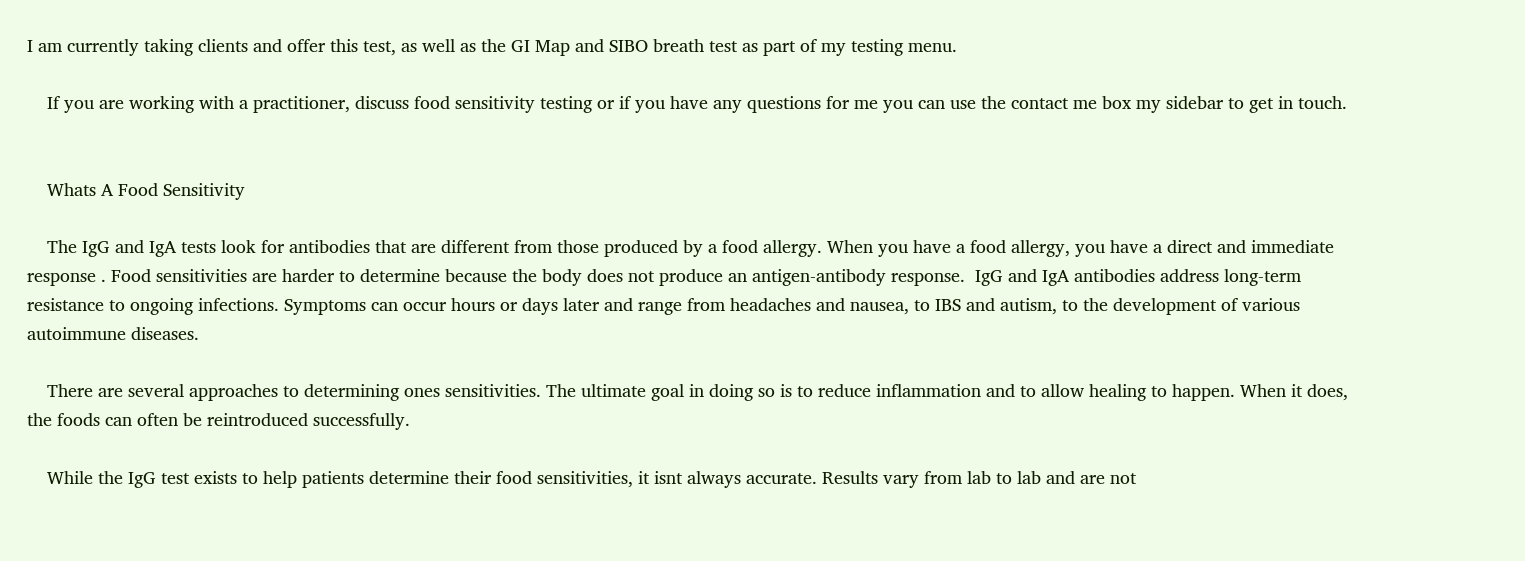I am currently taking clients and offer this test, as well as the GI Map and SIBO breath test as part of my testing menu.

    If you are working with a practitioner, discuss food sensitivity testing or if you have any questions for me you can use the contact me box my sidebar to get in touch.


    Whats A Food Sensitivity

    The IgG and IgA tests look for antibodies that are different from those produced by a food allergy. When you have a food allergy, you have a direct and immediate response . Food sensitivities are harder to determine because the body does not produce an antigen-antibody response.  IgG and IgA antibodies address long-term resistance to ongoing infections. Symptoms can occur hours or days later and range from headaches and nausea, to IBS and autism, to the development of various autoimmune diseases.

    There are several approaches to determining ones sensitivities. The ultimate goal in doing so is to reduce inflammation and to allow healing to happen. When it does, the foods can often be reintroduced successfully.

    While the IgG test exists to help patients determine their food sensitivities, it isnt always accurate. Results vary from lab to lab and are not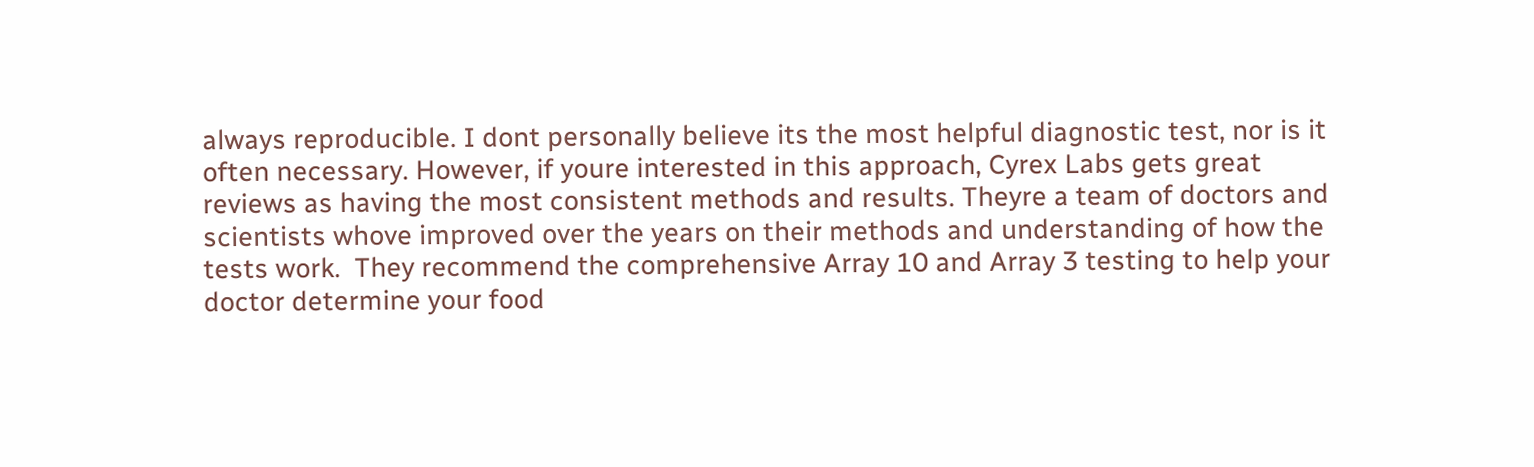always reproducible. I dont personally believe its the most helpful diagnostic test, nor is it often necessary. However, if youre interested in this approach, Cyrex Labs gets great reviews as having the most consistent methods and results. Theyre a team of doctors and scientists whove improved over the years on their methods and understanding of how the tests work.  They recommend the comprehensive Array 10 and Array 3 testing to help your doctor determine your food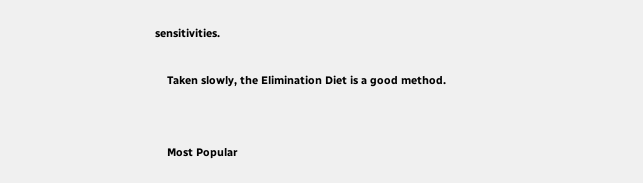sensitivities.

    Taken slowly, the Elimination Diet is a good method.


    Most Popular